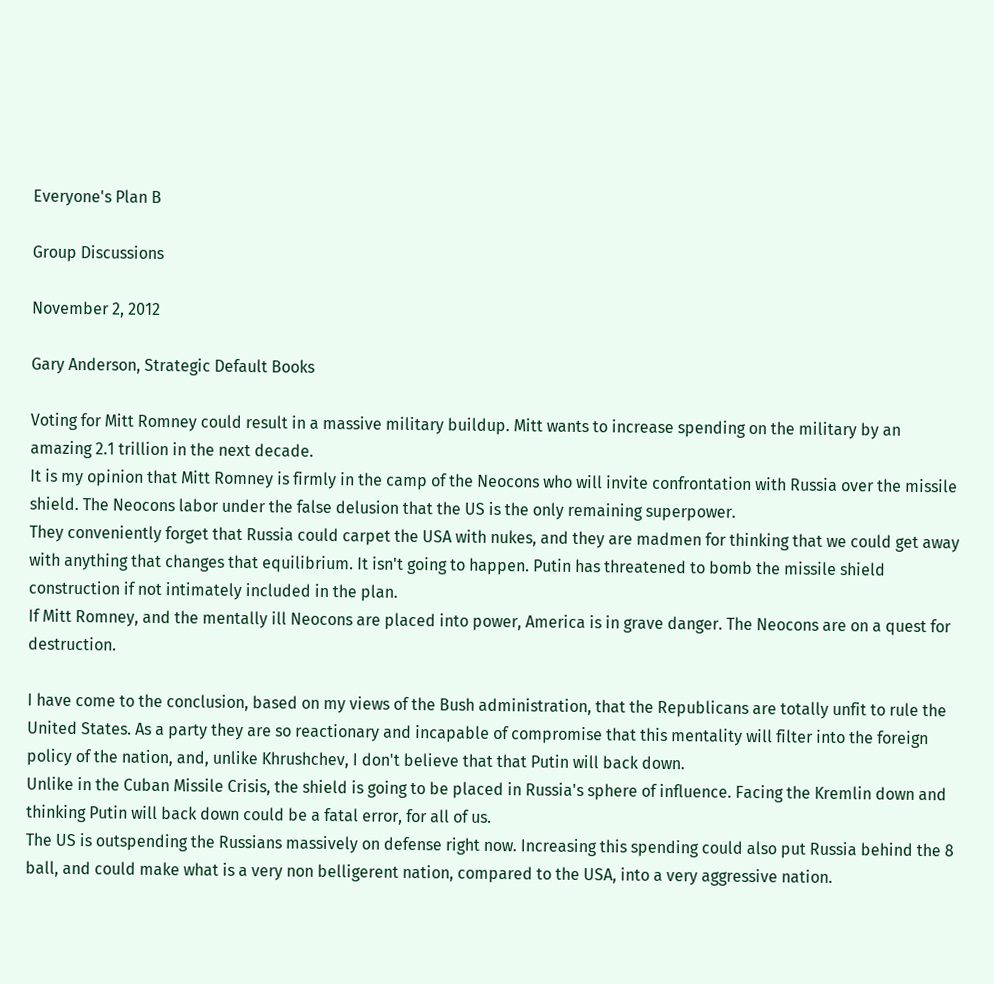Everyone's Plan B

Group Discussions

November 2, 2012

Gary Anderson, Strategic Default Books

Voting for Mitt Romney could result in a massive military buildup. Mitt wants to increase spending on the military by an amazing 2.1 trillion in the next decade.
It is my opinion that Mitt Romney is firmly in the camp of the Neocons who will invite confrontation with Russia over the missile shield. The Neocons labor under the false delusion that the US is the only remaining superpower.
They conveniently forget that Russia could carpet the USA with nukes, and they are madmen for thinking that we could get away with anything that changes that equilibrium. It isn't going to happen. Putin has threatened to bomb the missile shield construction if not intimately included in the plan.
If Mitt Romney, and the mentally ill Neocons are placed into power, America is in grave danger. The Neocons are on a quest for destruction.

I have come to the conclusion, based on my views of the Bush administration, that the Republicans are totally unfit to rule the United States. As a party they are so reactionary and incapable of compromise that this mentality will filter into the foreign policy of the nation, and, unlike Khrushchev, I don't believe that that Putin will back down.
Unlike in the Cuban Missile Crisis, the shield is going to be placed in Russia's sphere of influence. Facing the Kremlin down and thinking Putin will back down could be a fatal error, for all of us.
The US is outspending the Russians massively on defense right now. Increasing this spending could also put Russia behind the 8 ball, and could make what is a very non belligerent nation, compared to the USA, into a very aggressive nation.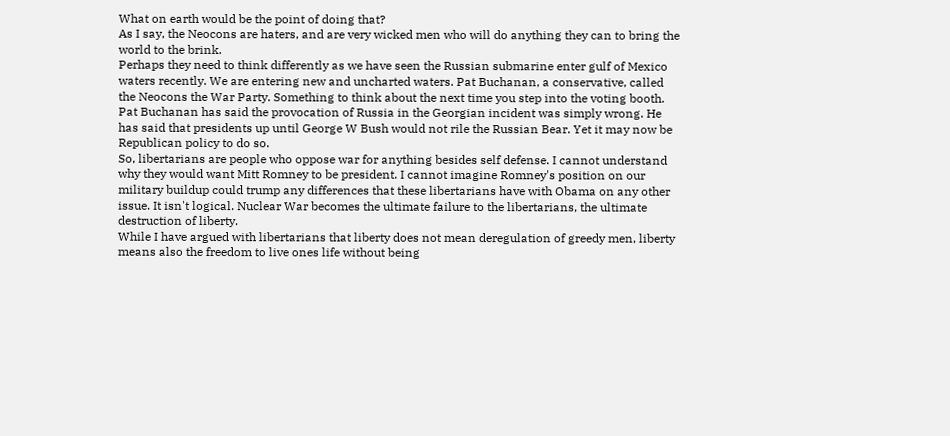What on earth would be the point of doing that?
As I say, the Neocons are haters, and are very wicked men who will do anything they can to bring the world to the brink.
Perhaps they need to think differently as we have seen the Russian submarine enter gulf of Mexico waters recently. We are entering new and uncharted waters. Pat Buchanan, a conservative, called the Neocons the War Party. Something to think about the next time you step into the voting booth.
Pat Buchanan has said the provocation of Russia in the Georgian incident was simply wrong. He has said that presidents up until George W Bush would not rile the Russian Bear. Yet it may now be Republican policy to do so.
So, libertarians are people who oppose war for anything besides self defense. I cannot understand why they would want Mitt Romney to be president. I cannot imagine Romney's position on our military buildup could trump any differences that these libertarians have with Obama on any other issue. It isn't logical. Nuclear War becomes the ultimate failure to the libertarians, the ultimate destruction of liberty.
While I have argued with libertarians that liberty does not mean deregulation of greedy men, liberty means also the freedom to live ones life without being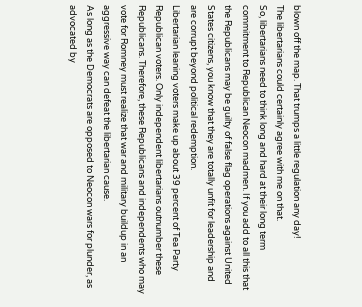blown off the map. That trumps a little regulation any day!
The libertarians could certainly agree with me on that.
So, libertarians need to think long and hard at their long term commitment to Republican Neocon madmen. If you add to all this that the Republicans may be guilty of false flag operations against United States citizens, you know that they are totally unfit for leadership and are corrupt beyond political redemption.
Libertarian leaning voters make up about 39 percent of Tea Party Republican voters. Only independent libertarians outnumber these Republicans. Therefore, these Republicans and independents who may vote for Romney must realize that war and military buildup in an aggressive way can defeat the libertarian cause.
As long as the Democrats are opposed to Neocon wars for plunder, as advocated by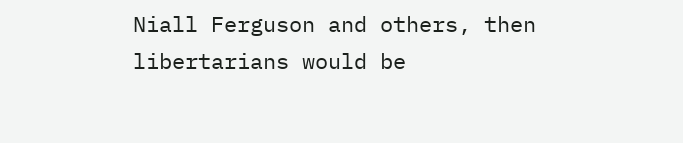Niall Ferguson and others, then libertarians would be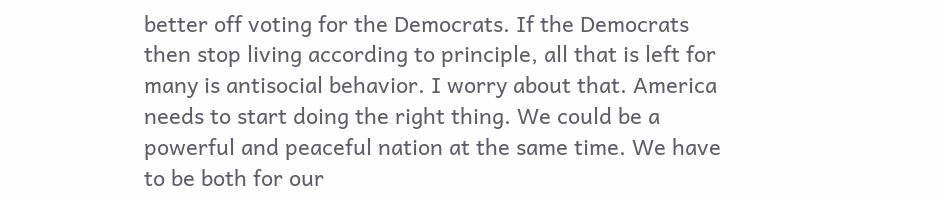better off voting for the Democrats. If the Democrats then stop living according to principle, all that is left for many is antisocial behavior. I worry about that. America needs to start doing the right thing. We could be a powerful and peaceful nation at the same time. We have to be both for our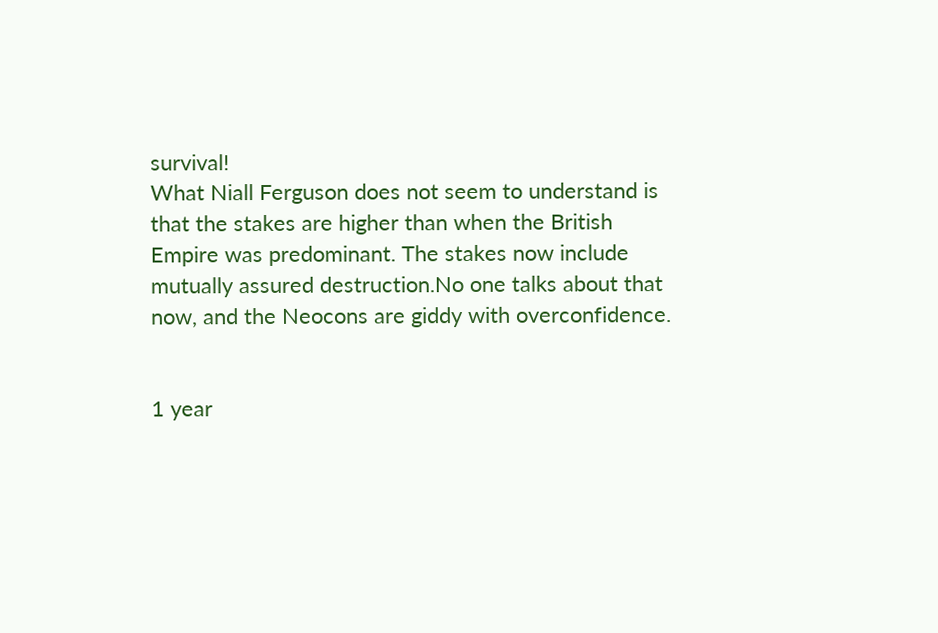survival!
What Niall Ferguson does not seem to understand is that the stakes are higher than when the British Empire was predominant. The stakes now include mutually assured destruction.No one talks about that now, and the Neocons are giddy with overconfidence.


1 year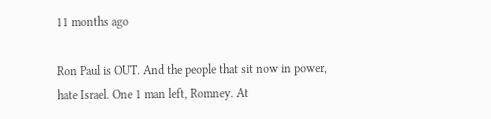11 months ago

Ron Paul is OUT. And the people that sit now in power, hate Israel. One 1 man left, Romney. At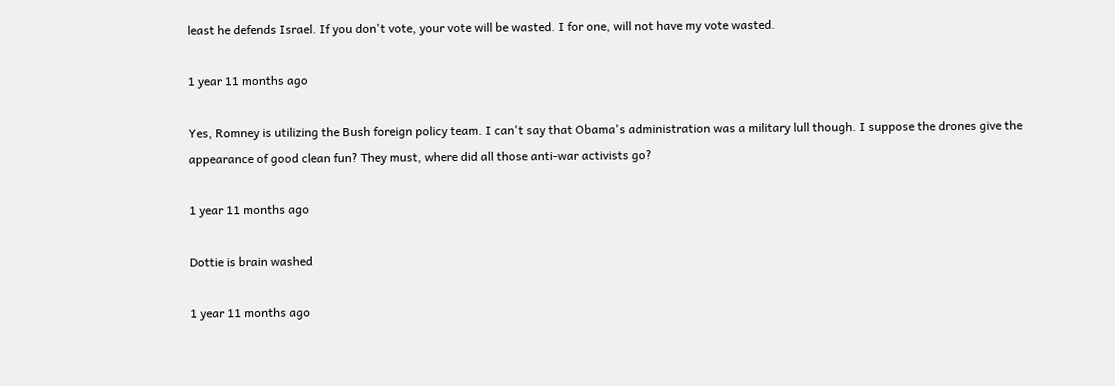least he defends Israel. If you don't vote, your vote will be wasted. I for one, will not have my vote wasted.

1 year 11 months ago

Yes, Romney is utilizing the Bush foreign policy team. I can't say that Obama's administration was a military lull though. I suppose the drones give the appearance of good clean fun? They must, where did all those anti-war activists go?

1 year 11 months ago

Dottie is brain washed

1 year 11 months ago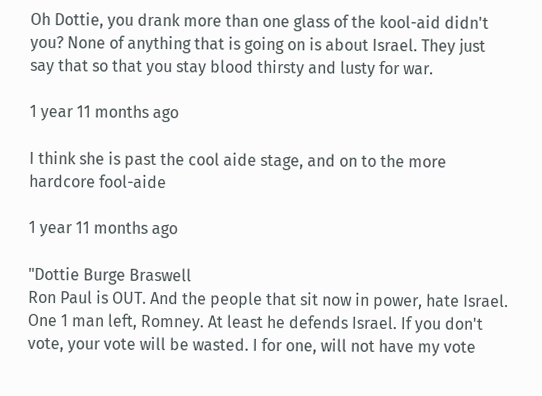Oh Dottie, you drank more than one glass of the kool-aid didn't you? None of anything that is going on is about Israel. They just say that so that you stay blood thirsty and lusty for war.

1 year 11 months ago

I think she is past the cool aide stage, and on to the more hardcore fool-aide

1 year 11 months ago

"Dottie Burge Braswell
Ron Paul is OUT. And the people that sit now in power, hate Israel. One 1 man left, Romney. At least he defends Israel. If you don't vote, your vote will be wasted. I for one, will not have my vote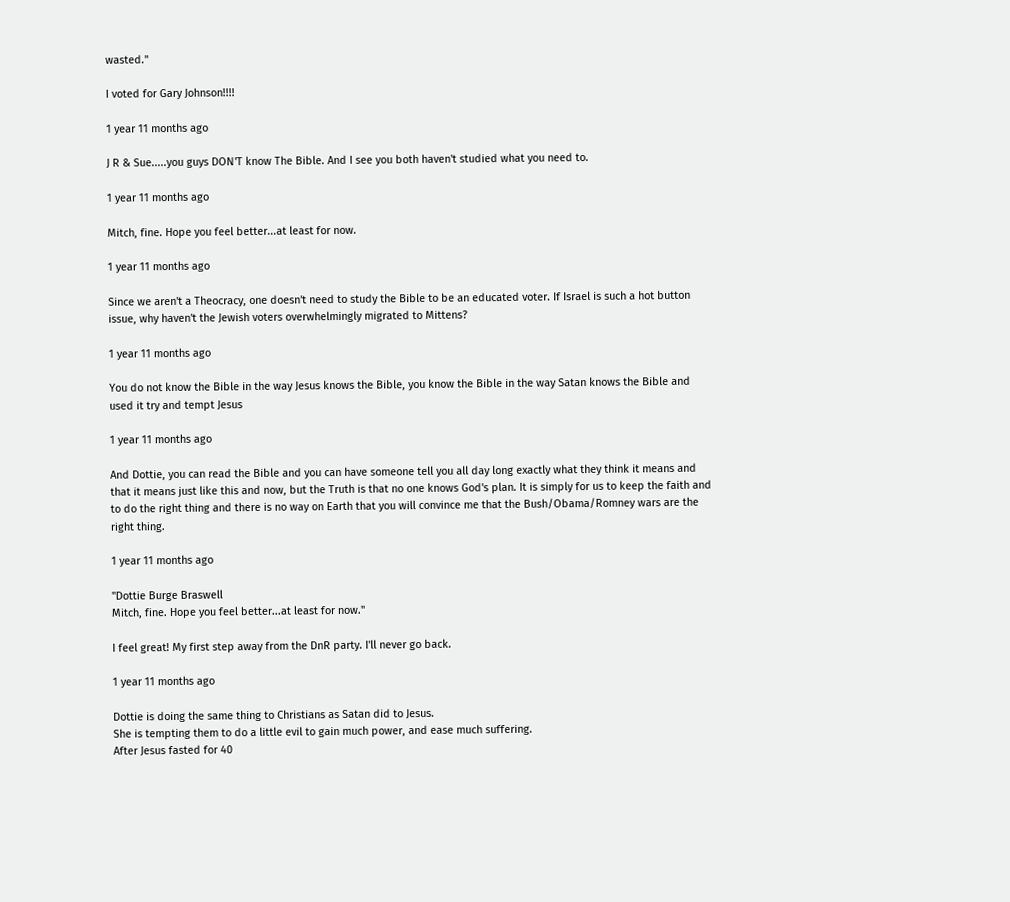wasted."

I voted for Gary Johnson!!!!

1 year 11 months ago

J R & Sue.....you guys DON'T know The Bible. And I see you both haven't studied what you need to.

1 year 11 months ago

Mitch, fine. Hope you feel better...at least for now.

1 year 11 months ago

Since we aren't a Theocracy, one doesn't need to study the Bible to be an educated voter. If Israel is such a hot button issue, why haven't the Jewish voters overwhelmingly migrated to Mittens?

1 year 11 months ago

You do not know the Bible in the way Jesus knows the Bible, you know the Bible in the way Satan knows the Bible and used it try and tempt Jesus

1 year 11 months ago

And Dottie, you can read the Bible and you can have someone tell you all day long exactly what they think it means and that it means just like this and now, but the Truth is that no one knows God's plan. It is simply for us to keep the faith and to do the right thing and there is no way on Earth that you will convince me that the Bush/Obama/Romney wars are the right thing.

1 year 11 months ago

"Dottie Burge Braswell
Mitch, fine. Hope you feel better...at least for now."

I feel great! My first step away from the DnR party. I'll never go back.

1 year 11 months ago

Dottie is doing the same thing to Christians as Satan did to Jesus.
She is tempting them to do a little evil to gain much power, and ease much suffering.
After Jesus fasted for 40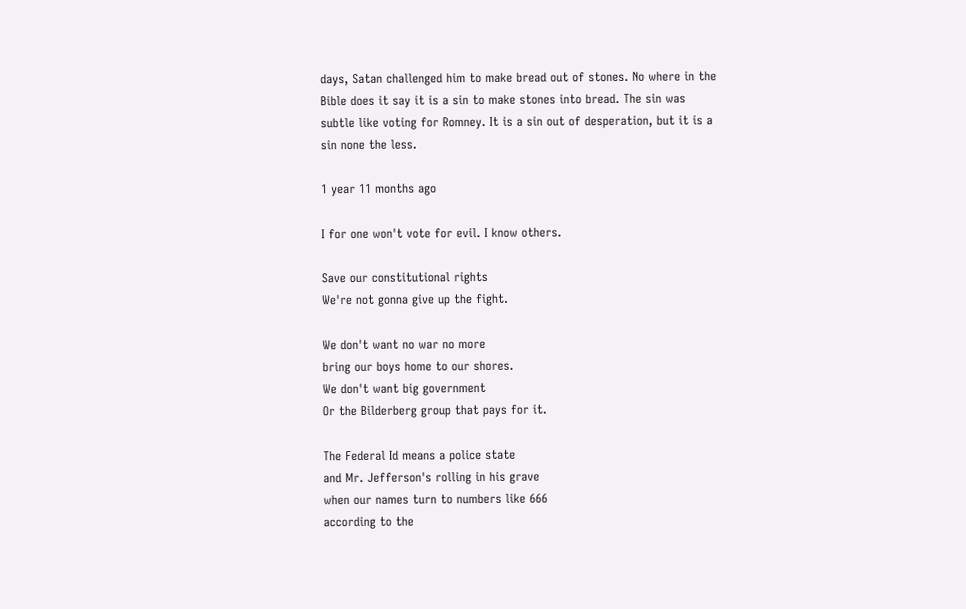days, Satan challenged him to make bread out of stones. No where in the Bible does it say it is a sin to make stones into bread. The sin was subtle like voting for Romney. It is a sin out of desperation, but it is a sin none the less.

1 year 11 months ago

I for one won't vote for evil. I know others.

Save our constitutional rights
We're not gonna give up the fight.

We don't want no war no more
bring our boys home to our shores.
We don't want big government
Or the Bilderberg group that pays for it.

The Federal Id means a police state
and Mr. Jefferson's rolling in his grave
when our names turn to numbers like 666
according to the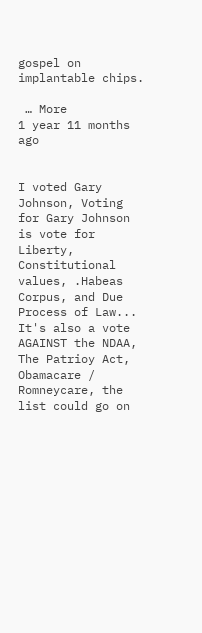gospel on implantable chips.

 … More
1 year 11 months ago


I voted Gary Johnson, Voting for Gary Johnson is vote for Liberty, Constitutional values, .Habeas Corpus, and Due Process of Law... It's also a vote AGAINST the NDAA, The Patrioy Act, Obamacare / Romneycare, the list could go on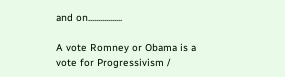and on.................

A vote Romney or Obama is a vote for Progressivism /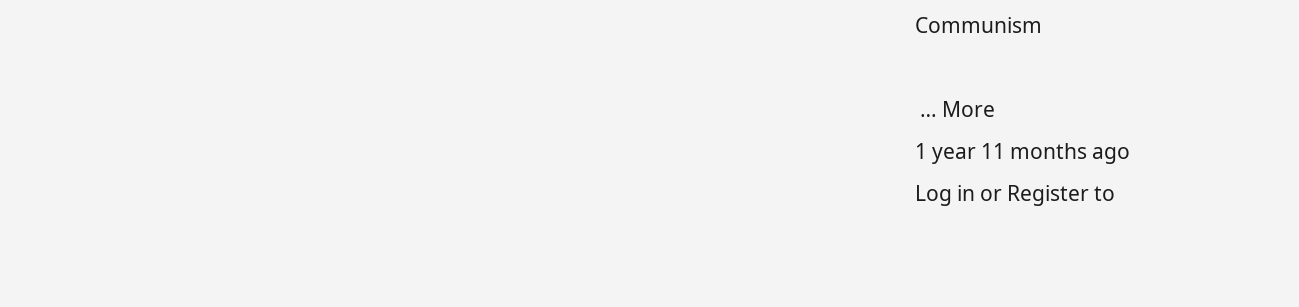Communism

 … More
1 year 11 months ago
Log in or Register to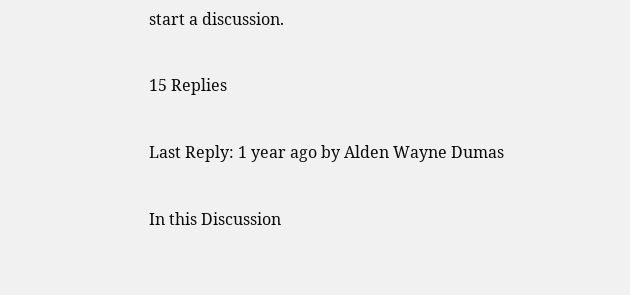start a discussion.

15 Replies

Last Reply: 1 year ago by Alden Wayne Dumas

In this Discussion